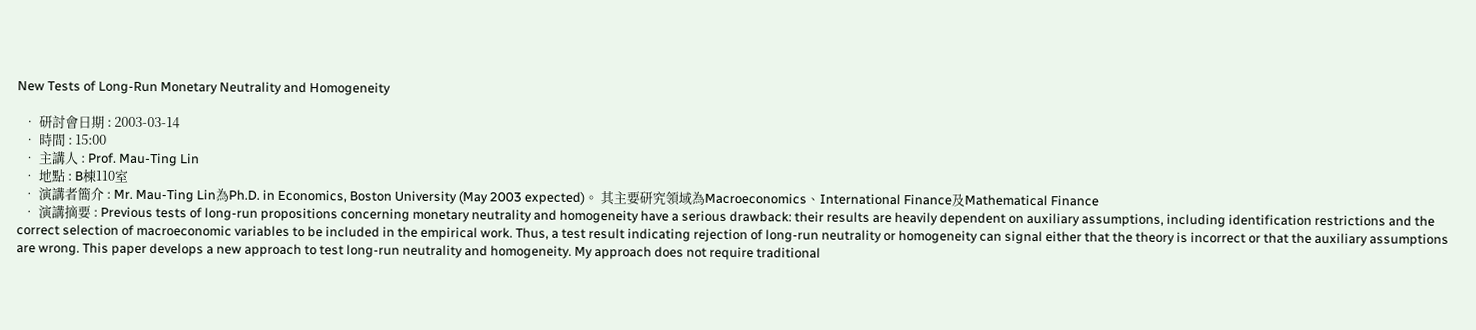New Tests of Long-Run Monetary Neutrality and Homogeneity

  • 研討會日期 : 2003-03-14
  • 時間 : 15:00
  • 主講人 : Prof. Mau-Ting Lin
  • 地點 : B棟110室
  • 演講者簡介 : Mr. Mau-Ting Lin為Ph.D. in Economics, Boston University (May 2003 expected)。 其主要研究領域為Macroeconomics、International Finance及Mathematical Finance
  • 演講摘要 : Previous tests of long-run propositions concerning monetary neutrality and homogeneity have a serious drawback: their results are heavily dependent on auxiliary assumptions, including identification restrictions and the correct selection of macroeconomic variables to be included in the empirical work. Thus, a test result indicating rejection of long-run neutrality or homogeneity can signal either that the theory is incorrect or that the auxiliary assumptions are wrong. This paper develops a new approach to test long-run neutrality and homogeneity. My approach does not require traditional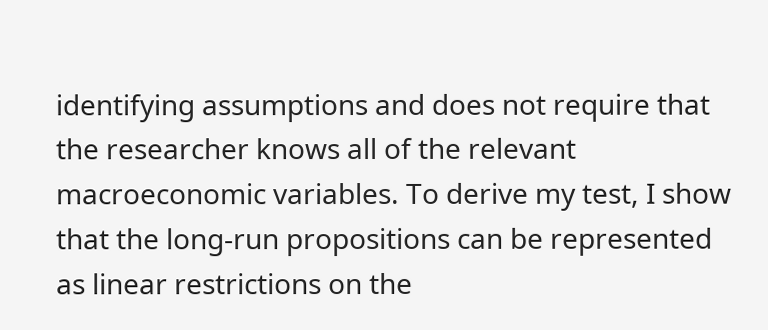identifying assumptions and does not require that the researcher knows all of the relevant macroeconomic variables. To derive my test, I show that the long-run propositions can be represented as linear restrictions on the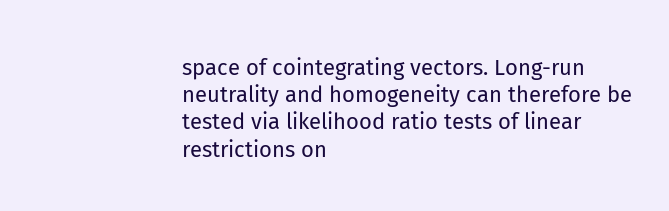space of cointegrating vectors. Long-run neutrality and homogeneity can therefore be tested via likelihood ratio tests of linear restrictions on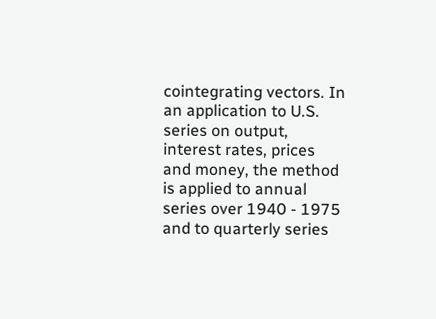cointegrating vectors. In an application to U.S. series on output, interest rates, prices and money, the method is applied to annual series over 1940 - 1975 and to quarterly series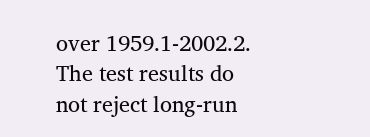over 1959.1-2002.2. The test results do not reject long-run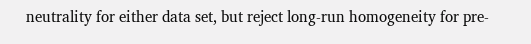neutrality for either data set, but reject long-run homogeneity for pre-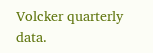Volcker quarterly data.